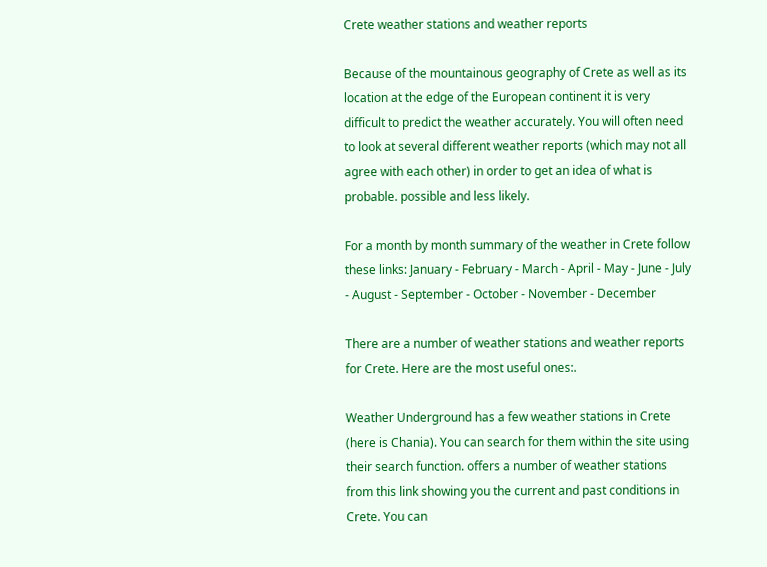Crete weather stations and weather reports

Because of the mountainous geography of Crete as well as its location at the edge of the European continent it is very difficult to predict the weather accurately. You will often need to look at several different weather reports (which may not all agree with each other) in order to get an idea of what is probable. possible and less likely.

For a month by month summary of the weather in Crete follow these links: January - February - March - April - May - June - July - August - September - October - November - December

There are a number of weather stations and weather reports for Crete. Here are the most useful ones:.

Weather Underground has a few weather stations in Crete (here is Chania). You can search for them within the site using their search function. offers a number of weather stations from this link showing you the current and past conditions in Crete. You can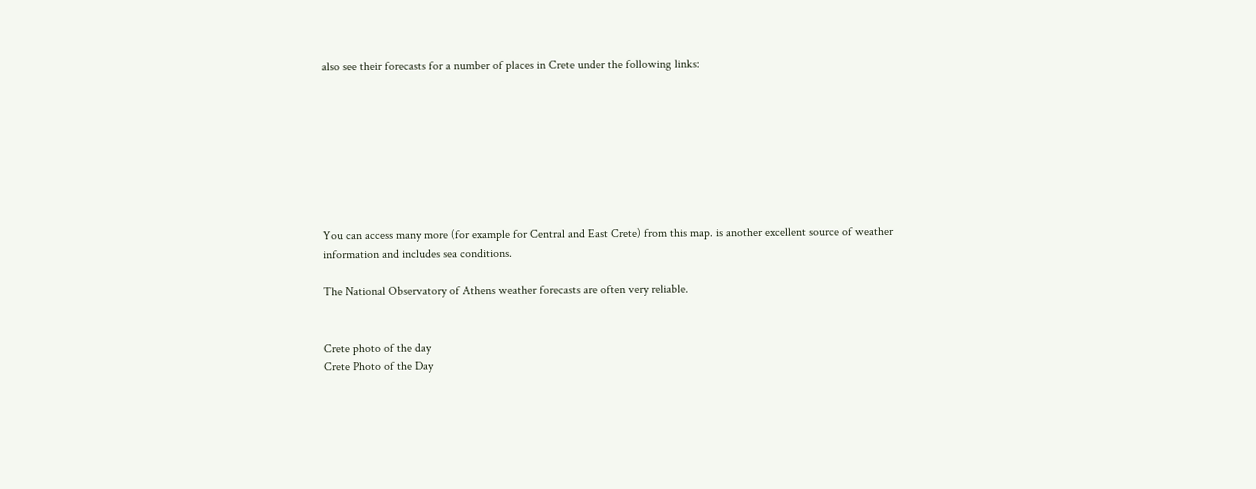also see their forecasts for a number of places in Crete under the following links:








You can access many more (for example for Central and East Crete) from this map. is another excellent source of weather information and includes sea conditions.

The National Observatory of Athens weather forecasts are often very reliable.


Crete photo of the day
Crete Photo of the Day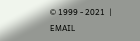© 1999 - 2021  | EMAIL